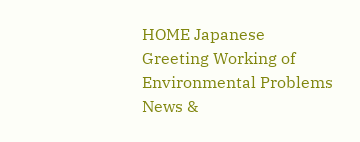HOME Japanese
Greeting Working of Environmental Problems News &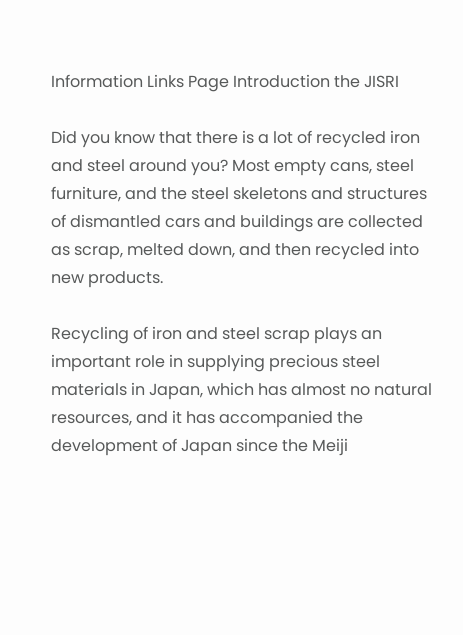Information Links Page Introduction the JISRI

Did you know that there is a lot of recycled iron and steel around you? Most empty cans, steel furniture, and the steel skeletons and structures of dismantled cars and buildings are collected as scrap, melted down, and then recycled into new products.

Recycling of iron and steel scrap plays an important role in supplying precious steel materials in Japan, which has almost no natural resources, and it has accompanied the development of Japan since the Meiji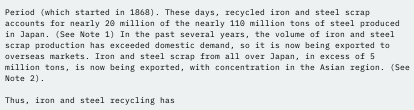Period (which started in 1868). These days, recycled iron and steel scrap accounts for nearly 20 million of the nearly 110 million tons of steel produced in Japan. (See Note 1) In the past several years, the volume of iron and steel scrap production has exceeded domestic demand, so it is now being exported to overseas markets. Iron and steel scrap from all over Japan, in excess of 5 million tons, is now being exported, with concentration in the Asian region. (See Note 2).

Thus, iron and steel recycling has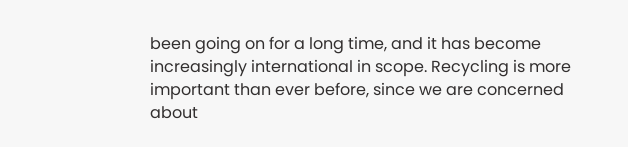been going on for a long time, and it has become increasingly international in scope. Recycling is more important than ever before, since we are concerned about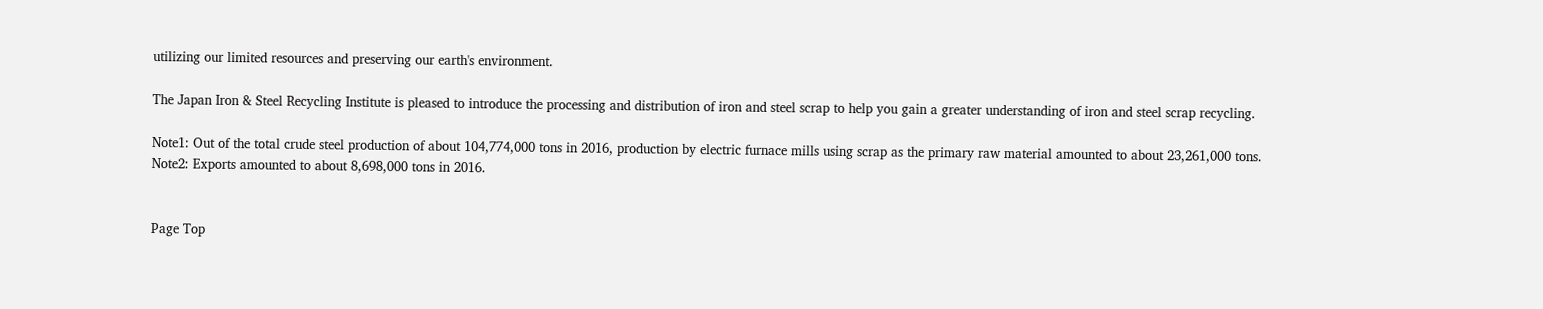utilizing our limited resources and preserving our earth's environment.

The Japan Iron & Steel Recycling Institute is pleased to introduce the processing and distribution of iron and steel scrap to help you gain a greater understanding of iron and steel scrap recycling.

Note1: Out of the total crude steel production of about 104,774,000 tons in 2016, production by electric furnace mills using scrap as the primary raw material amounted to about 23,261,000 tons.
Note2: Exports amounted to about 8,698,000 tons in 2016.


Page Top